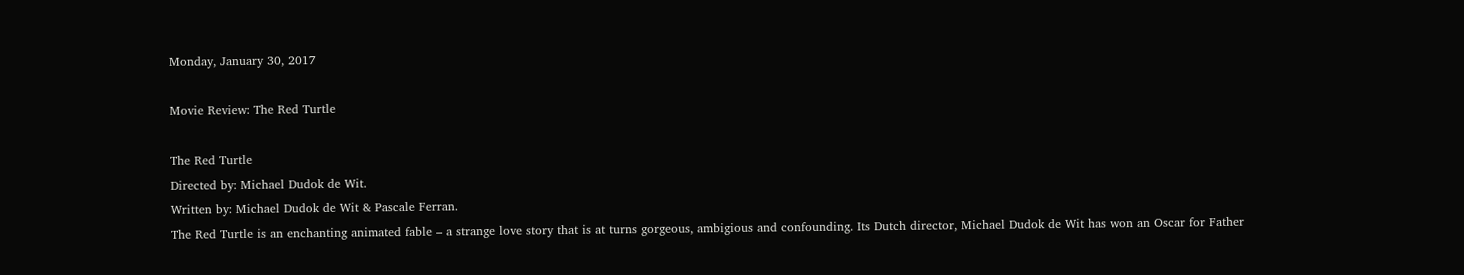Monday, January 30, 2017

Movie Review: The Red Turtle

The Red Turtle
Directed by: Michael Dudok de Wit.
Written by: Michael Dudok de Wit & Pascale Ferran.
The Red Turtle is an enchanting animated fable – a strange love story that is at turns gorgeous, ambigious and confounding. Its Dutch director, Michael Dudok de Wit has won an Oscar for Father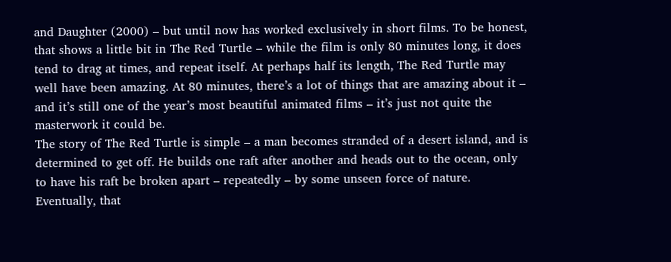and Daughter (2000) – but until now has worked exclusively in short films. To be honest, that shows a little bit in The Red Turtle – while the film is only 80 minutes long, it does tend to drag at times, and repeat itself. At perhaps half its length, The Red Turtle may well have been amazing. At 80 minutes, there’s a lot of things that are amazing about it – and it’s still one of the year’s most beautiful animated films – it’s just not quite the masterwork it could be.
The story of The Red Turtle is simple – a man becomes stranded of a desert island, and is determined to get off. He builds one raft after another and heads out to the ocean, only to have his raft be broken apart – repeatedly – by some unseen force of nature. Eventually, that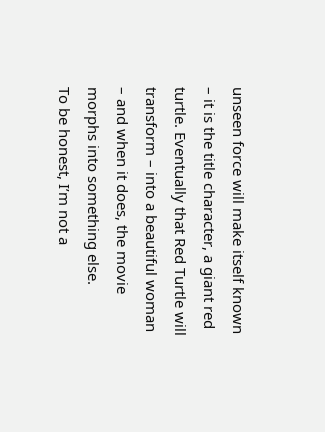unseen force will make itself known – it is the title character, a giant red turtle. Eventually that Red Turtle will transform – into a beautiful woman – and when it does, the movie morphs into something else.
To be honest, I’m not a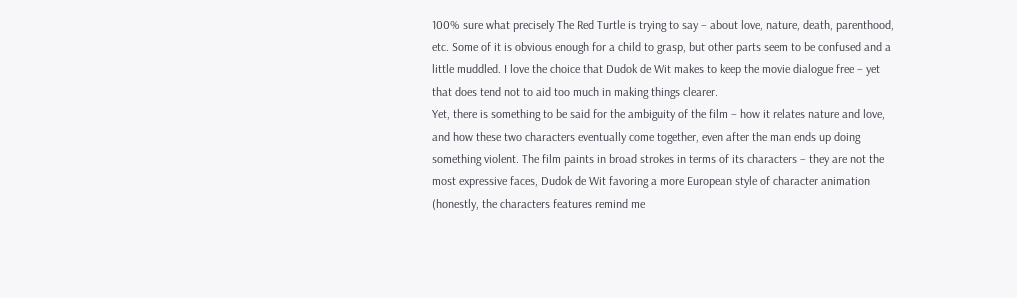100% sure what precisely The Red Turtle is trying to say – about love, nature, death, parenthood, etc. Some of it is obvious enough for a child to grasp, but other parts seem to be confused and a little muddled. I love the choice that Dudok de Wit makes to keep the movie dialogue free – yet that does tend not to aid too much in making things clearer.
Yet, there is something to be said for the ambiguity of the film – how it relates nature and love, and how these two characters eventually come together, even after the man ends up doing something violent. The film paints in broad strokes in terms of its characters – they are not the most expressive faces, Dudok de Wit favoring a more European style of character animation (honestly, the characters features remind me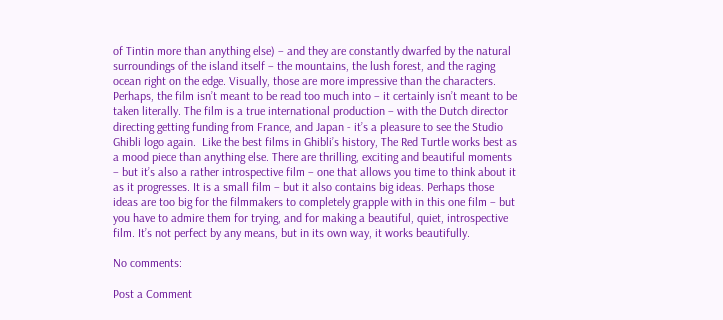of Tintin more than anything else) – and they are constantly dwarfed by the natural surroundings of the island itself – the mountains, the lush forest, and the raging ocean right on the edge. Visually, those are more impressive than the characters.
Perhaps, the film isn’t meant to be read too much into – it certainly isn’t meant to be taken literally. The film is a true international production – with the Dutch director directing getting funding from France, and Japan - it’s a pleasure to see the Studio Ghibli logo again.  Like the best films in Ghibli’s history, The Red Turtle works best as a mood piece than anything else. There are thrilling, exciting and beautiful moments – but it’s also a rather introspective film – one that allows you time to think about it as it progresses. It is a small film – but it also contains big ideas. Perhaps those ideas are too big for the filmmakers to completely grapple with in this one film – but you have to admire them for trying, and for making a beautiful, quiet, introspective film. It’s not perfect by any means, but in its own way, it works beautifully.

No comments:

Post a Comment